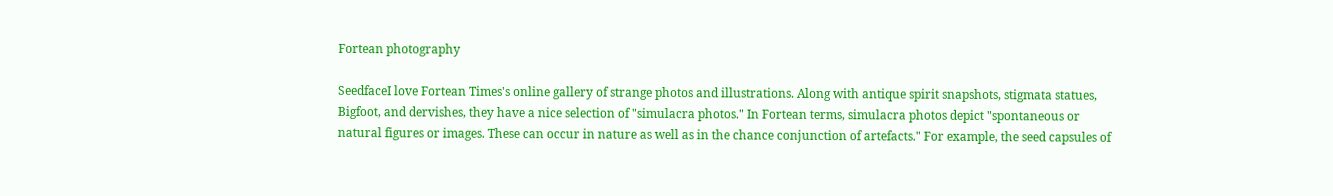Fortean photography

SeedfaceI love Fortean Times's online gallery of strange photos and illustrations. Along with antique spirit snapshots, stigmata statues, Bigfoot, and dervishes, they have a nice selection of "simulacra photos." In Fortean terms, simulacra photos depict "spontaneous or natural figures or images. These can occur in nature as well as in the chance conjunction of artefacts." For example, the seed capsules of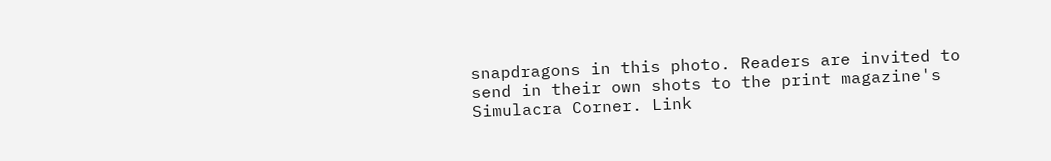snapdragons in this photo. Readers are invited to send in their own shots to the print magazine's Simulacra Corner. Link